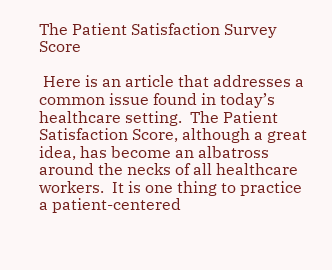The Patient Satisfaction Survey Score

 Here is an article that addresses a common issue found in today’s healthcare setting.  The Patient Satisfaction Score, although a great idea, has become an albatross around the necks of all healthcare workers.  It is one thing to practice a patient-centered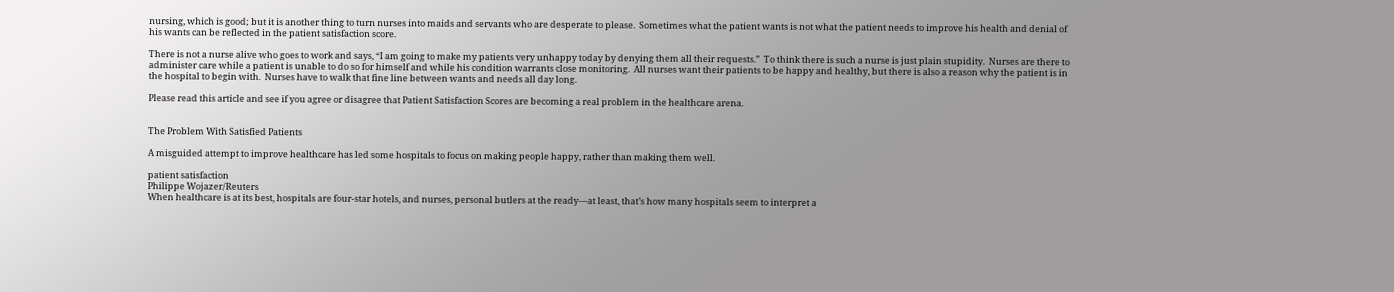nursing, which is good; but it is another thing to turn nurses into maids and servants who are desperate to please.  Sometimes what the patient wants is not what the patient needs to improve his health and denial of his wants can be reflected in the patient satisfaction score.

There is not a nurse alive who goes to work and says, “I am going to make my patients very unhappy today by denying them all their requests.”  To think there is such a nurse is just plain stupidity.  Nurses are there to administer care while a patient is unable to do so for himself and while his condition warrants close monitoring.  All nurses want their patients to be happy and healthy, but there is also a reason why the patient is in the hospital to begin with.  Nurses have to walk that fine line between wants and needs all day long.

Please read this article and see if you agree or disagree that Patient Satisfaction Scores are becoming a real problem in the healthcare arena.


The Problem With Satisfied Patients

A misguided attempt to improve healthcare has led some hospitals to focus on making people happy, rather than making them well.

patient satisfaction
Philippe Wojazer/Reuters
When healthcare is at its best, hospitals are four-star hotels, and nurses, personal butlers at the ready—at least, that’s how many hospitals seem to interpret a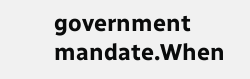government mandate.When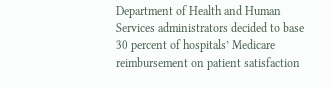Department of Health and Human Services administrators decided to base 30 percent of hospitals’ Medicare reimbursement on patient satisfaction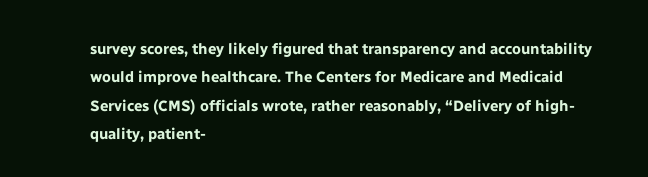survey scores, they likely figured that transparency and accountability would improve healthcare. The Centers for Medicare and Medicaid Services (CMS) officials wrote, rather reasonably, “Delivery of high-quality, patient-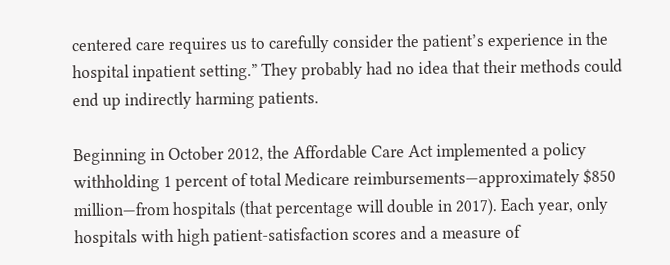centered care requires us to carefully consider the patient’s experience in the hospital inpatient setting.” They probably had no idea that their methods could end up indirectly harming patients.

Beginning in October 2012, the Affordable Care Act implemented a policy withholding 1 percent of total Medicare reimbursements—approximately $850 million—from hospitals (that percentage will double in 2017). Each year, only hospitals with high patient-satisfaction scores and a measure of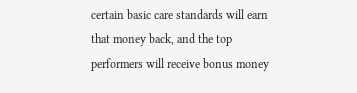certain basic care standards will earn that money back, and the top performers will receive bonus money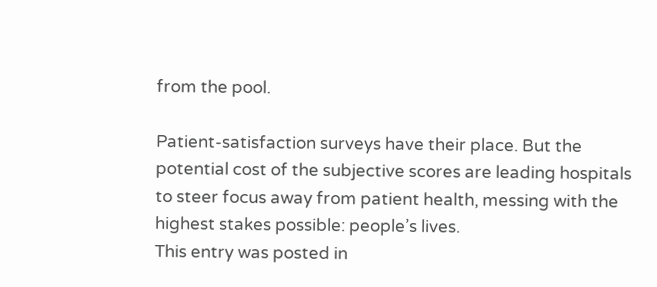from the pool.

Patient-satisfaction surveys have their place. But the potential cost of the subjective scores are leading hospitals to steer focus away from patient health, messing with the highest stakes possible: people’s lives.
This entry was posted in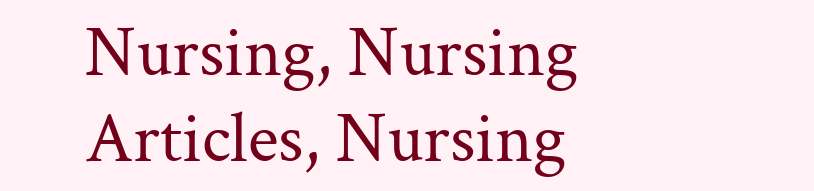Nursing, Nursing Articles, Nursing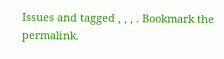Issues and tagged , , , . Bookmark the permalink.